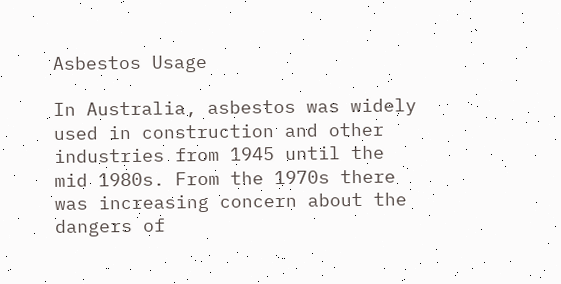Asbestos Usage

In Australia, asbestos was widely used in construction and other industries from 1945 until the mid 1980s. From the 1970s there was increasing concern about the dangers of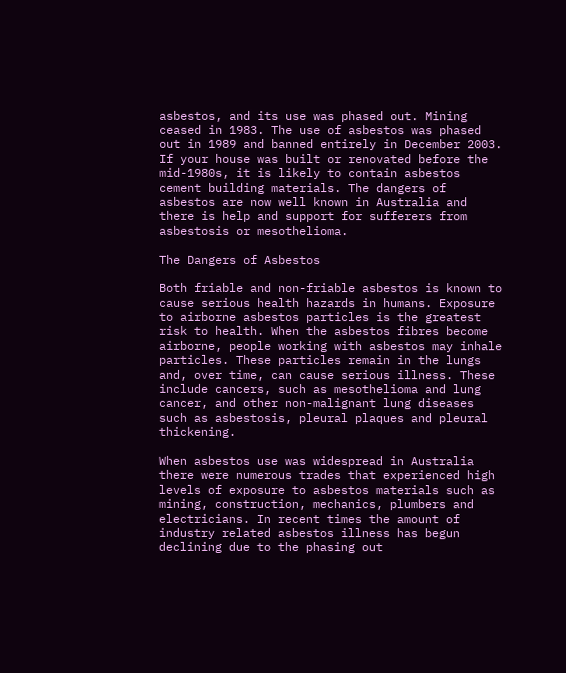asbestos, and its use was phased out. Mining ceased in 1983. The use of asbestos was phased out in 1989 and banned entirely in December 2003. If your house was built or renovated before the mid-1980s, it is likely to contain asbestos cement building materials. The dangers of asbestos are now well known in Australia and there is help and support for sufferers from asbestosis or mesothelioma.

The Dangers of Asbestos

Both friable and non-friable asbestos is known to cause serious health hazards in humans. Exposure to airborne asbestos particles is the greatest risk to health. When the asbestos fibres become airborne, people working with asbestos may inhale particles. These particles remain in the lungs and, over time, can cause serious illness. These include cancers, such as mesothelioma and lung cancer, and other non-malignant lung diseases such as asbestosis, pleural plaques and pleural thickening.

When asbestos use was widespread in Australia there were numerous trades that experienced high levels of exposure to asbestos materials such as mining, construction, mechanics, plumbers and electricians. In recent times the amount of industry related asbestos illness has begun declining due to the phasing out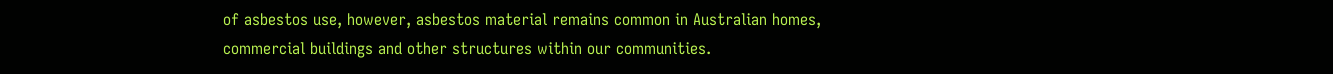of asbestos use, however, asbestos material remains common in Australian homes, commercial buildings and other structures within our communities.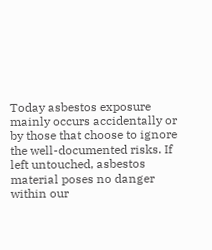Today asbestos exposure mainly occurs accidentally or by those that choose to ignore the well-documented risks. If left untouched, asbestos material poses no danger within our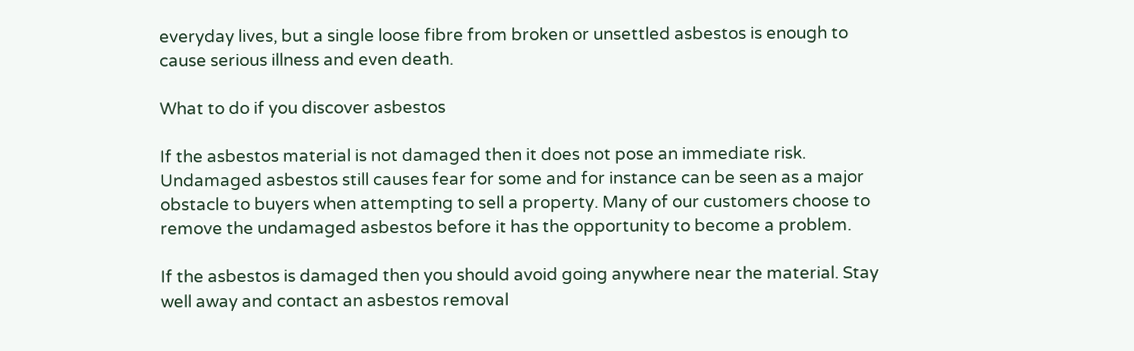everyday lives, but a single loose fibre from broken or unsettled asbestos is enough to cause serious illness and even death.

What to do if you discover asbestos

If the asbestos material is not damaged then it does not pose an immediate risk. Undamaged asbestos still causes fear for some and for instance can be seen as a major obstacle to buyers when attempting to sell a property. Many of our customers choose to remove the undamaged asbestos before it has the opportunity to become a problem.

If the asbestos is damaged then you should avoid going anywhere near the material. Stay well away and contact an asbestos removal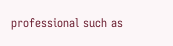professional such as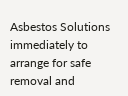Asbestos Solutions immediately to arrange for safe removal and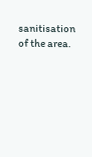sanitisation of the area.